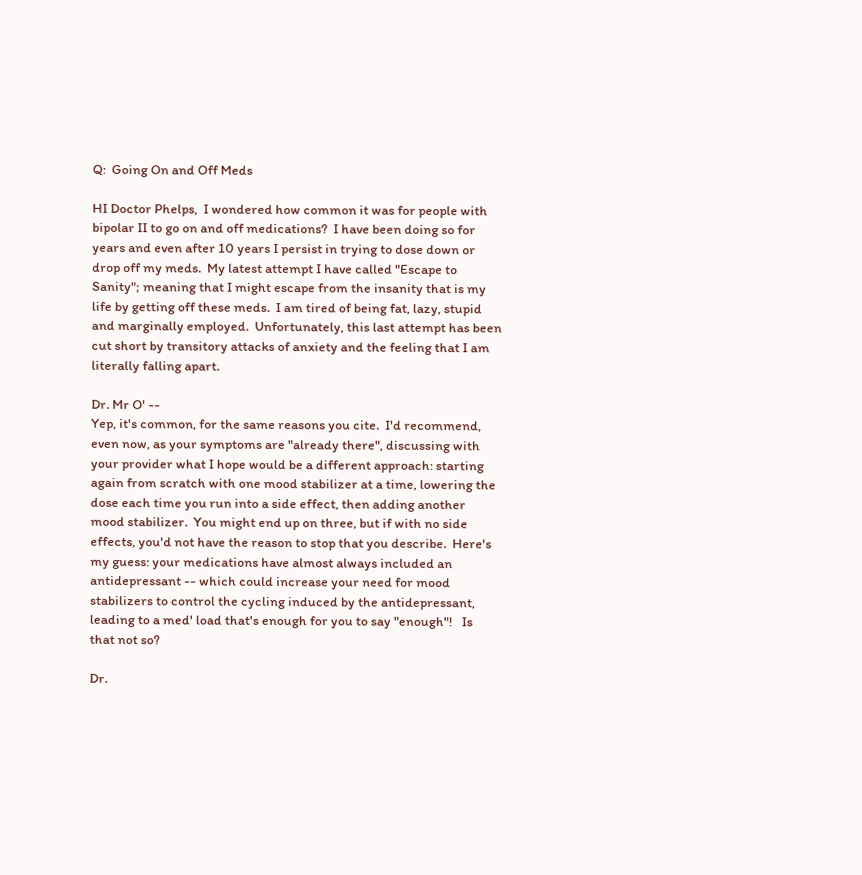Q:  Going On and Off Meds

HI Doctor Phelps,  I wondered how common it was for people with bipolar II to go on and off medications?  I have been doing so for years and even after 10 years I persist in trying to dose down or drop off my meds.  My latest attempt I have called "Escape to Sanity"; meaning that I might escape from the insanity that is my life by getting off these meds.  I am tired of being fat, lazy, stupid and marginally employed.  Unfortunately, this last attempt has been cut short by transitory attacks of anxiety and the feeling that I am literally falling apart.

Dr. Mr O' --
Yep, it's common, for the same reasons you cite.  I'd recommend, even now, as your symptoms are "already there", discussing with your provider what I hope would be a different approach: starting again from scratch with one mood stabilizer at a time, lowering the dose each time you run into a side effect, then adding another mood stabilizer.  You might end up on three, but if with no side effects, you'd not have the reason to stop that you describe.  Here's my guess: your medications have almost always included an antidepressant -- which could increase your need for mood stabilizers to control the cycling induced by the antidepressant, leading to a med' load that's enough for you to say "enough"!   Is that not so?

Dr.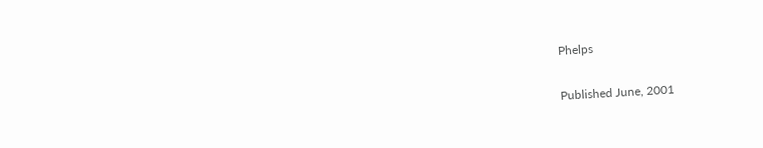Phelps

Published June, 2001